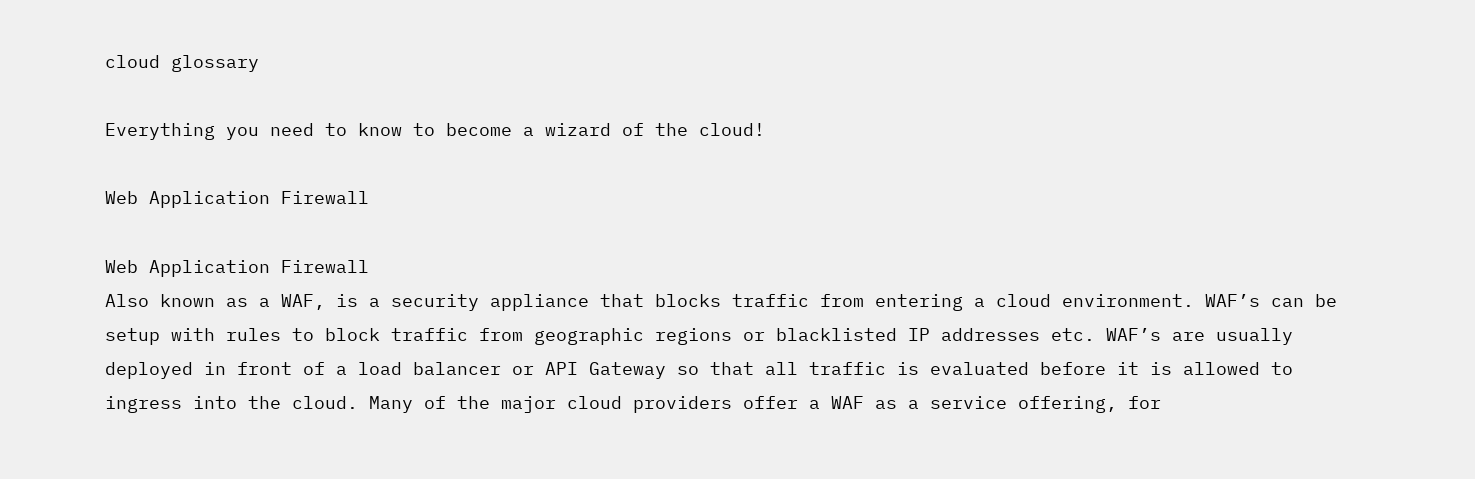cloud glossary

Everything you need to know to become a wizard of the cloud!

Web Application Firewall

Web Application Firewall
Also known as a WAF, is a security appliance that blocks traffic from entering a cloud environment. WAF’s can be setup with rules to block traffic from geographic regions or blacklisted IP addresses etc. WAF’s are usually deployed in front of a load balancer or API Gateway so that all traffic is evaluated before it is allowed to ingress into the cloud. Many of the major cloud providers offer a WAF as a service offering, for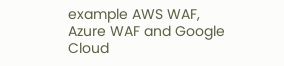example AWS WAF, Azure WAF and Google Cloud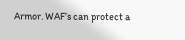Armor. WAF’s can protect a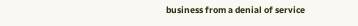business from a denial of service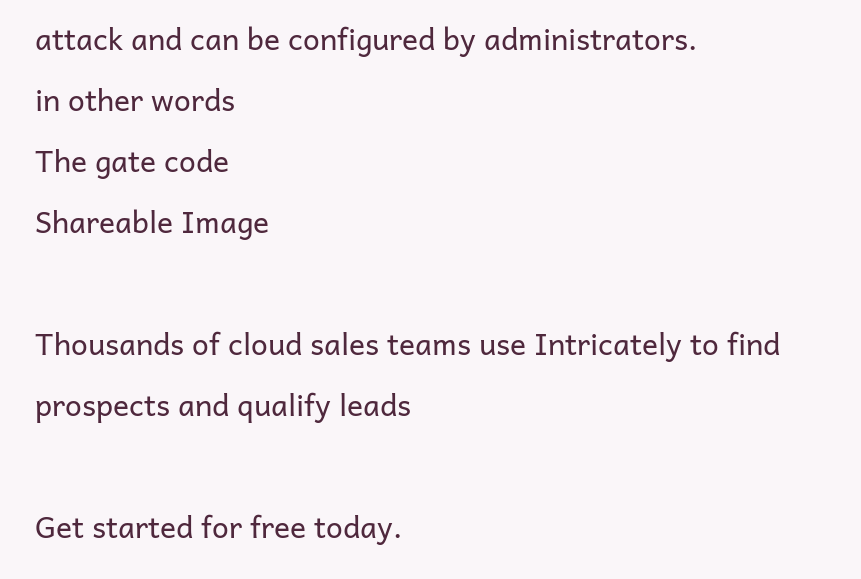attack and can be configured by administrators.
in other words
The gate code
Shareable Image

Thousands of cloud sales teams use Intricately to find prospects and qualify leads

Get started for free today.